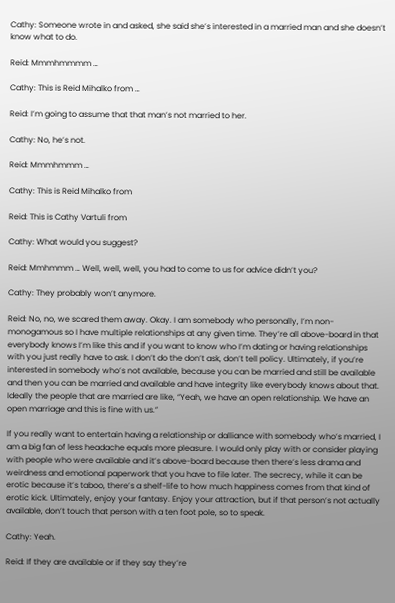Cathy: Someone wrote in and asked, she said she’s interested in a married man and she doesn’t know what to do.

Reid: Mmmhmmmm …

Cathy: This is Reid Mihalko from …

Reid: I’m going to assume that that man’s not married to her.

Cathy: No, he’s not.

Reid: Mmmhmmm …

Cathy: This is Reid Mihalko from

Reid: This is Cathy Vartuli from

Cathy: What would you suggest?

Reid: Mmhmmm … Well, well, well, you had to come to us for advice didn’t you?

Cathy: They probably won’t anymore.

Reid: No, no, we scared them away. Okay. I am somebody who personally, I’m non-monogamous so I have multiple relationships at any given time. They’re all above-board in that everybody knows I’m like this and if you want to know who I’m dating or having relationships with you just really have to ask. I don’t do the don’t ask, don’t tell policy. Ultimately, if you’re interested in somebody who’s not available, because you can be married and still be available and then you can be married and available and have integrity like everybody knows about that. Ideally the people that are married are like, “Yeah, we have an open relationship. We have an open marriage and this is fine with us.”

If you really want to entertain having a relationship or dalliance with somebody who’s married, I am a big fan of less headache equals more pleasure. I would only play with or consider playing with people who were available and it’s above-board because then there’s less drama and weirdness and emotional paperwork that you have to file later. The secrecy, while it can be erotic because it’s taboo, there’s a shelf-life to how much happiness comes from that kind of erotic kick. Ultimately, enjoy your fantasy. Enjoy your attraction, but if that person’s not actually available, don’t touch that person with a ten foot pole, so to speak.

Cathy: Yeah.

Reid: If they are available or if they say they’re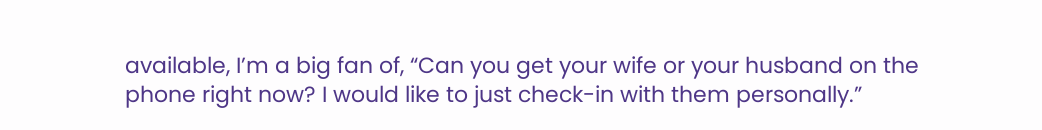available, I’m a big fan of, “Can you get your wife or your husband on the phone right now? I would like to just check-in with them personally.”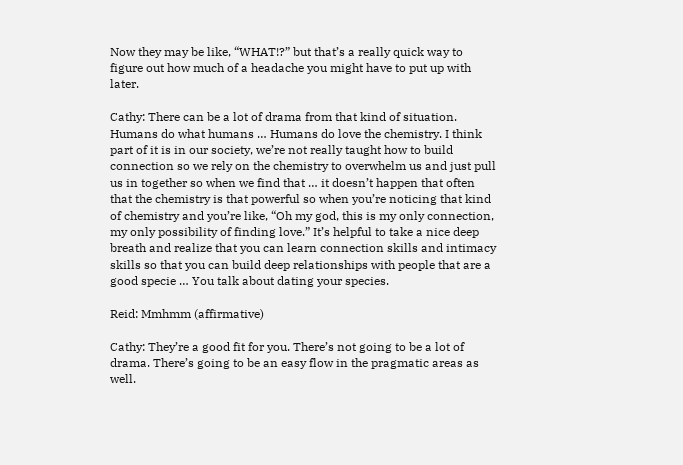Now they may be like, “WHAT!?” but that’s a really quick way to figure out how much of a headache you might have to put up with later.

Cathy: There can be a lot of drama from that kind of situation. Humans do what humans … Humans do love the chemistry. I think part of it is in our society, we’re not really taught how to build connection so we rely on the chemistry to overwhelm us and just pull us in together so when we find that … it doesn’t happen that often that the chemistry is that powerful so when you’re noticing that kind of chemistry and you’re like, “Oh my god, this is my only connection, my only possibility of finding love.” It’s helpful to take a nice deep breath and realize that you can learn connection skills and intimacy skills so that you can build deep relationships with people that are a good specie … You talk about dating your species.

Reid: Mmhmm (affirmative)

Cathy: They’re a good fit for you. There’s not going to be a lot of drama. There’s going to be an easy flow in the pragmatic areas as well.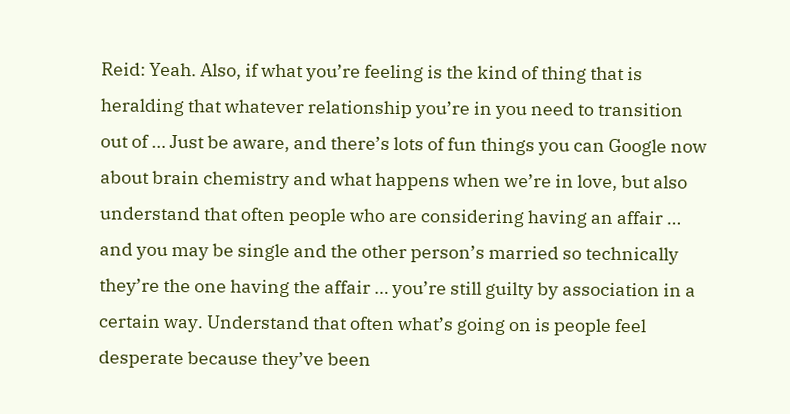Reid: Yeah. Also, if what you’re feeling is the kind of thing that is heralding that whatever relationship you’re in you need to transition out of … Just be aware, and there’s lots of fun things you can Google now about brain chemistry and what happens when we’re in love, but also understand that often people who are considering having an affair … and you may be single and the other person’s married so technically they’re the one having the affair … you’re still guilty by association in a certain way. Understand that often what’s going on is people feel desperate because they’ve been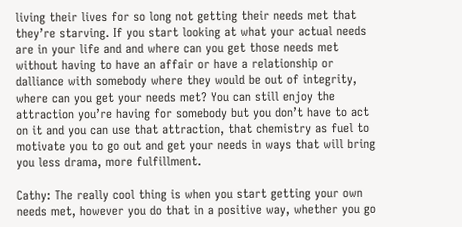living their lives for so long not getting their needs met that they’re starving. If you start looking at what your actual needs are in your life and and where can you get those needs met without having to have an affair or have a relationship or dalliance with somebody where they would be out of integrity, where can you get your needs met? You can still enjoy the attraction you’re having for somebody but you don’t have to act on it and you can use that attraction, that chemistry as fuel to motivate you to go out and get your needs in ways that will bring you less drama, more fulfillment.

Cathy: The really cool thing is when you start getting your own needs met, however you do that in a positive way, whether you go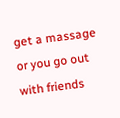get a massage or you go out with friends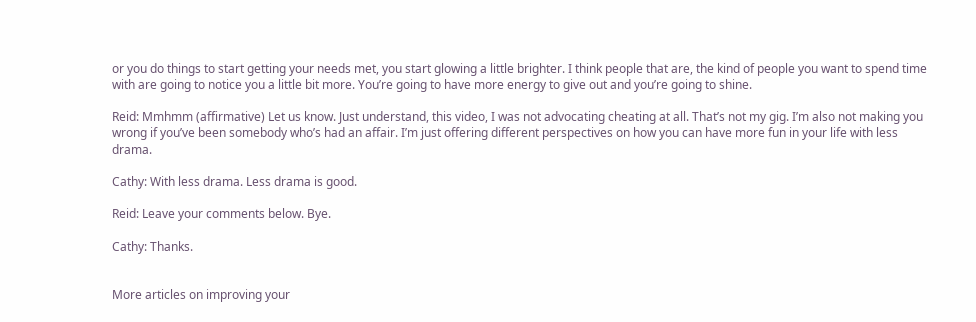or you do things to start getting your needs met, you start glowing a little brighter. I think people that are, the kind of people you want to spend time with are going to notice you a little bit more. You’re going to have more energy to give out and you’re going to shine.

Reid: Mmhmm (affirmative) Let us know. Just understand, this video, I was not advocating cheating at all. That’s not my gig. I’m also not making you wrong if you’ve been somebody who’s had an affair. I’m just offering different perspectives on how you can have more fun in your life with less drama.

Cathy: With less drama. Less drama is good.

Reid: Leave your comments below. Bye.

Cathy: Thanks.


More articles on improving your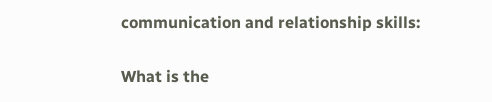communication and relationship skills:

What is the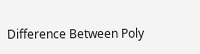Difference Between Poly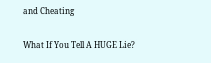and Cheating

What If You Tell A HUGE Lie?